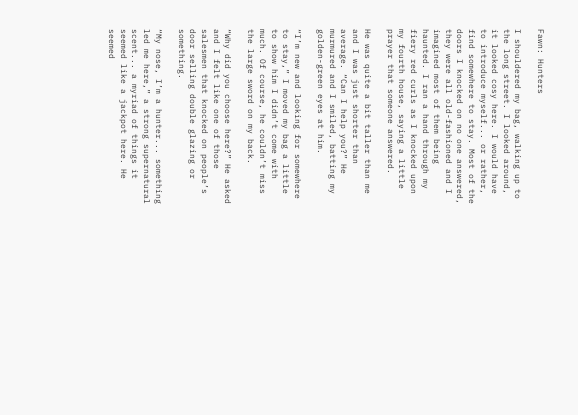Fawn: Hunters

I shouldered my bag, walking up to the long street. I looked around, it looked cosy here. I would have to introduce myself... or rather, find somewhere to stay. Most of the doors I knocked on no one answered, they were all old-fashioned and I imagined most of them being haunted. I ran a hand through my fiery red curls as I knocked upon my fourth house, saying a little prayer that someone answered.

He was quite a bit taller than me and I was just shorter than average. “Can I help you?” He murmured and I smiled, batting my golden-green eyes at him.

“I’m new and looking for somewhere to stay,” I moved my bag a little to show him I didn’t come with much. Of course, he couldn’t miss the large sword on my back.

“Why did you choose here?” He asked and I felt like one of those salesmen that knocked on people’s door selling double glazing or something.

“My nose, I’m a hunter... something led me here,” a strong supernatural scent... a myriad of things it seemed like a jackpot here. He seemed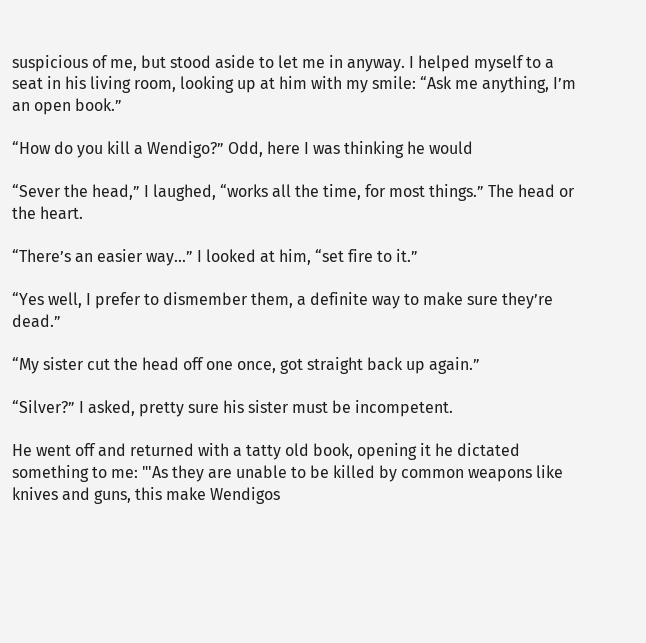suspicious of me, but stood aside to let me in anyway. I helped myself to a seat in his living room, looking up at him with my smile: “Ask me anything, I’m an open book.”

“How do you kill a Wendigo?” Odd, here I was thinking he would

“Sever the head,” I laughed, “works all the time, for most things.” The head or the heart.

“There’s an easier way...” I looked at him, “set fire to it.”

“Yes well, I prefer to dismember them, a definite way to make sure they’re dead.”

“My sister cut the head off one once, got straight back up again.”

“Silver?” I asked, pretty sure his sister must be incompetent.

He went off and returned with a tatty old book, opening it he dictated something to me: "'As they are unable to be killed by common weapons like knives and guns, this make Wendigos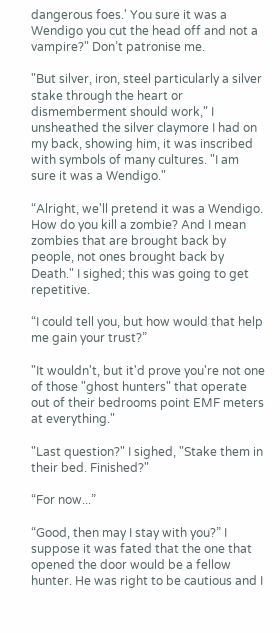dangerous foes.' You sure it was a Wendigo you cut the head off and not a vampire?" Don’t patronise me.

"But silver, iron, steel particularly a silver stake through the heart or dismemberment should work," I unsheathed the silver claymore I had on my back, showing him, it was inscribed with symbols of many cultures. "I am sure it was a Wendigo."

“Alright, we'll pretend it was a Wendigo. How do you kill a zombie? And I mean zombies that are brought back by people, not ones brought back by Death." I sighed; this was going to get repetitive.

“I could tell you, but how would that help me gain your trust?”

"It wouldn't, but it'd prove you're not one of those "ghost hunters" that operate out of their bedrooms point EMF meters at everything."

"Last question?" I sighed, "Stake them in their bed. Finished?"

“For now...”

“Good, then may I stay with you?” I suppose it was fated that the one that opened the door would be a fellow hunter. He was right to be cautious and I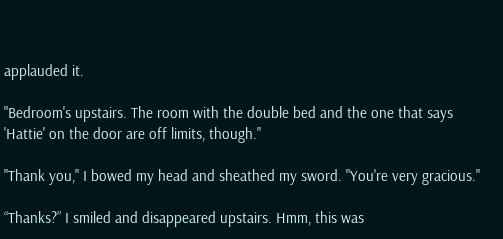applauded it.

"Bedroom's upstairs. The room with the double bed and the one that says 'Hattie' on the door are off limits, though."

"Thank you," I bowed my head and sheathed my sword. "You're very gracious."

“Thanks?” I smiled and disappeared upstairs. Hmm, this was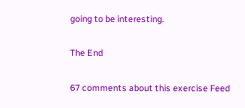going to be interesting.

The End

67 comments about this exercise Feed